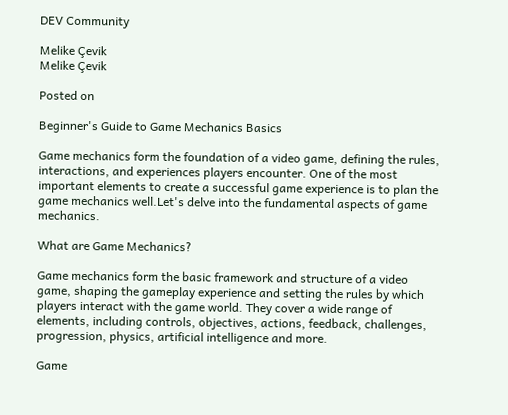DEV Community

Melike Çevik
Melike Çevik

Posted on

Beginner's Guide to Game Mechanics Basics

Game mechanics form the foundation of a video game, defining the rules, interactions, and experiences players encounter. One of the most important elements to create a successful game experience is to plan the game mechanics well.Let's delve into the fundamental aspects of game mechanics.

What are Game Mechanics?

Game mechanics form the basic framework and structure of a video game, shaping the gameplay experience and setting the rules by which players interact with the game world. They cover a wide range of elements, including controls, objectives, actions, feedback, challenges, progression, physics, artificial intelligence and more.

Game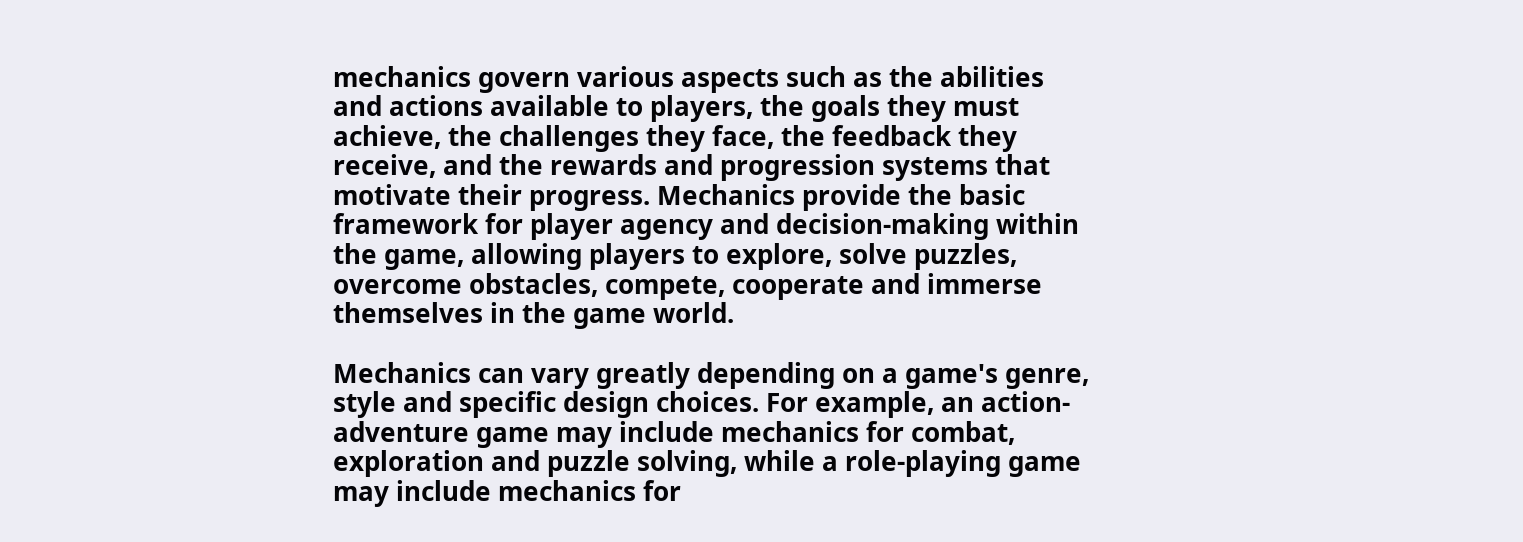mechanics govern various aspects such as the abilities and actions available to players, the goals they must achieve, the challenges they face, the feedback they receive, and the rewards and progression systems that motivate their progress. Mechanics provide the basic framework for player agency and decision-making within the game, allowing players to explore, solve puzzles, overcome obstacles, compete, cooperate and immerse themselves in the game world.

Mechanics can vary greatly depending on a game's genre, style and specific design choices. For example, an action-adventure game may include mechanics for combat, exploration and puzzle solving, while a role-playing game may include mechanics for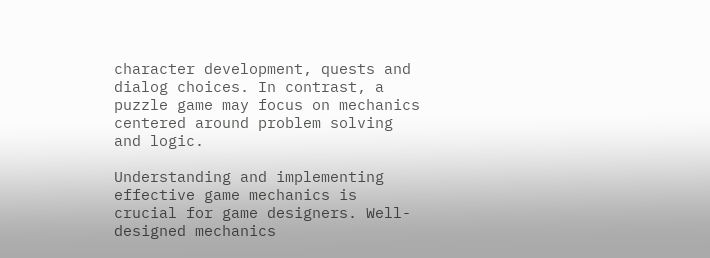character development, quests and dialog choices. In contrast, a puzzle game may focus on mechanics centered around problem solving and logic.

Understanding and implementing effective game mechanics is crucial for game designers. Well-designed mechanics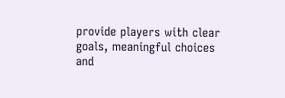provide players with clear goals, meaningful choices and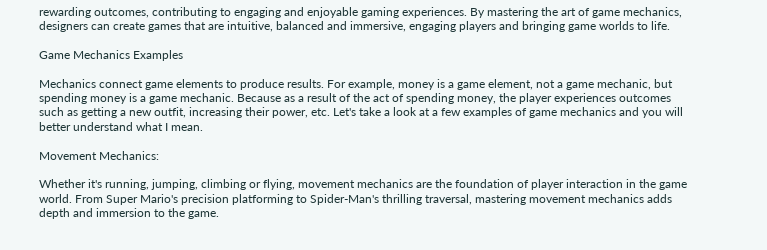rewarding outcomes, contributing to engaging and enjoyable gaming experiences. By mastering the art of game mechanics, designers can create games that are intuitive, balanced and immersive, engaging players and bringing game worlds to life.

Game Mechanics Examples

Mechanics connect game elements to produce results. For example, money is a game element, not a game mechanic, but spending money is a game mechanic. Because as a result of the act of spending money, the player experiences outcomes such as getting a new outfit, increasing their power, etc. Let's take a look at a few examples of game mechanics and you will better understand what I mean.

Movement Mechanics:

Whether it's running, jumping, climbing or flying, movement mechanics are the foundation of player interaction in the game world. From Super Mario's precision platforming to Spider-Man's thrilling traversal, mastering movement mechanics adds depth and immersion to the game.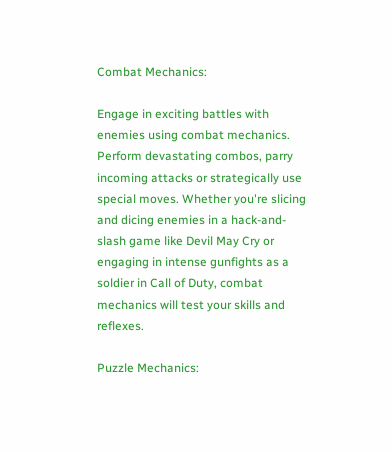Combat Mechanics:

Engage in exciting battles with enemies using combat mechanics. Perform devastating combos, parry incoming attacks or strategically use special moves. Whether you're slicing and dicing enemies in a hack-and-slash game like Devil May Cry or engaging in intense gunfights as a soldier in Call of Duty, combat mechanics will test your skills and reflexes.

Puzzle Mechanics: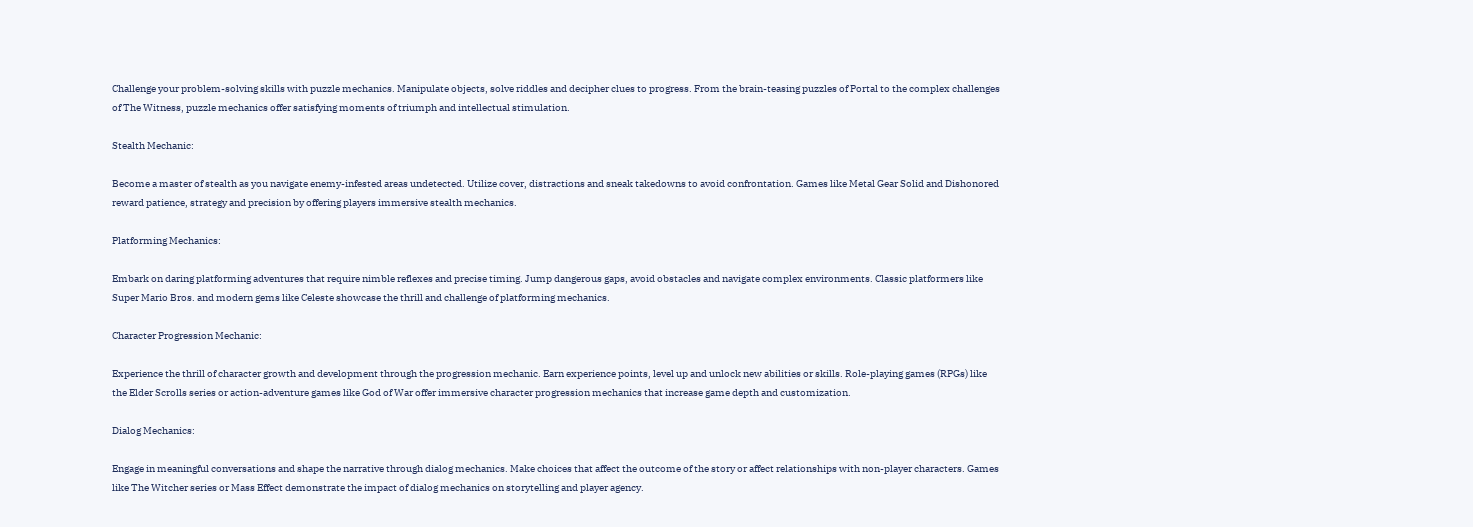Challenge your problem-solving skills with puzzle mechanics. Manipulate objects, solve riddles and decipher clues to progress. From the brain-teasing puzzles of Portal to the complex challenges of The Witness, puzzle mechanics offer satisfying moments of triumph and intellectual stimulation.

Stealth Mechanic:

Become a master of stealth as you navigate enemy-infested areas undetected. Utilize cover, distractions and sneak takedowns to avoid confrontation. Games like Metal Gear Solid and Dishonored reward patience, strategy and precision by offering players immersive stealth mechanics.

Platforming Mechanics:

Embark on daring platforming adventures that require nimble reflexes and precise timing. Jump dangerous gaps, avoid obstacles and navigate complex environments. Classic platformers like Super Mario Bros. and modern gems like Celeste showcase the thrill and challenge of platforming mechanics.

Character Progression Mechanic:

Experience the thrill of character growth and development through the progression mechanic. Earn experience points, level up and unlock new abilities or skills. Role-playing games (RPGs) like the Elder Scrolls series or action-adventure games like God of War offer immersive character progression mechanics that increase game depth and customization.

Dialog Mechanics:

Engage in meaningful conversations and shape the narrative through dialog mechanics. Make choices that affect the outcome of the story or affect relationships with non-player characters. Games like The Witcher series or Mass Effect demonstrate the impact of dialog mechanics on storytelling and player agency.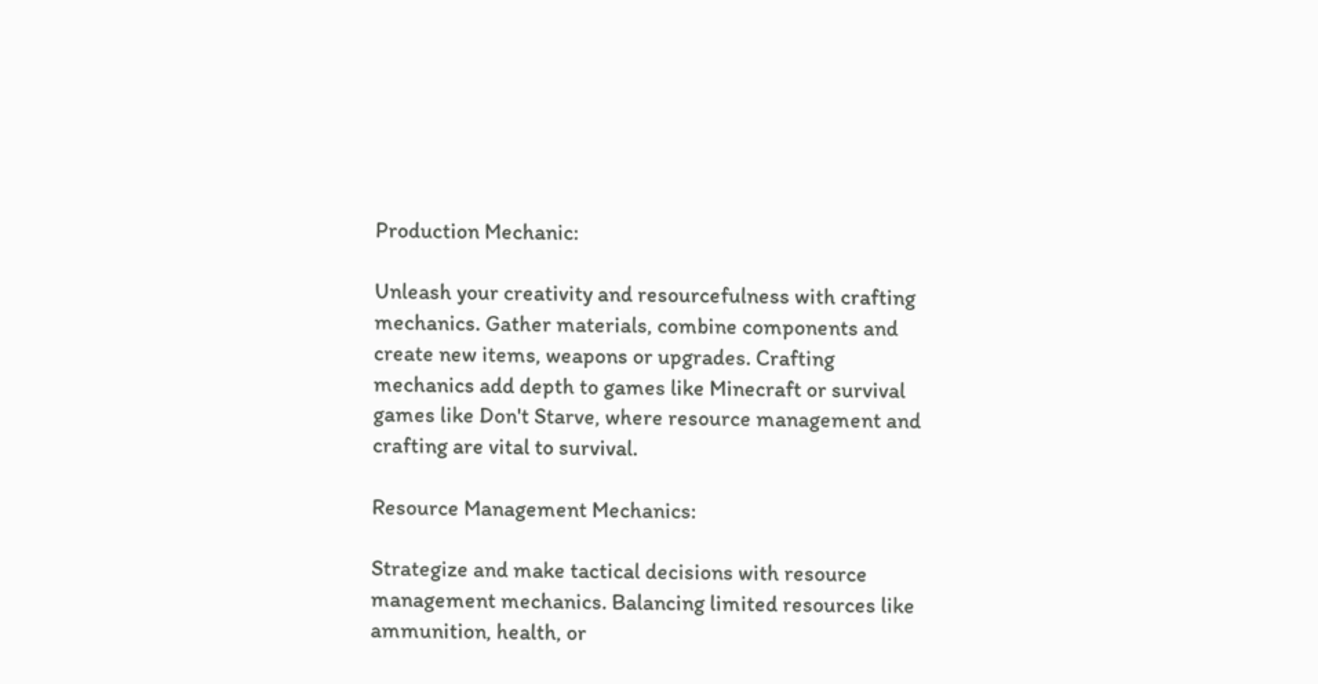Production Mechanic:

Unleash your creativity and resourcefulness with crafting mechanics. Gather materials, combine components and create new items, weapons or upgrades. Crafting mechanics add depth to games like Minecraft or survival games like Don't Starve, where resource management and crafting are vital to survival.

Resource Management Mechanics:

Strategize and make tactical decisions with resource management mechanics. Balancing limited resources like ammunition, health, or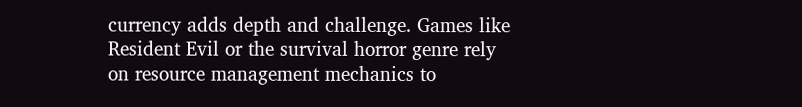currency adds depth and challenge. Games like Resident Evil or the survival horror genre rely on resource management mechanics to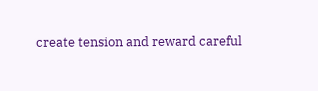create tension and reward careful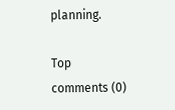planning.

Top comments (0)